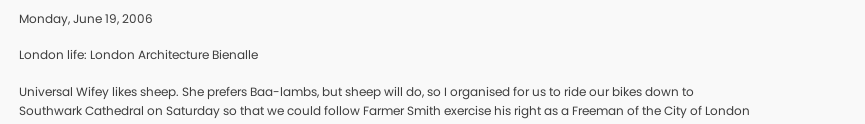Monday, June 19, 2006

London life: London Architecture Bienalle

Universal Wifey likes sheep. She prefers Baa-lambs, but sheep will do, so I organised for us to ride our bikes down to Southwark Cathedral on Saturday so that we could follow Farmer Smith exercise his right as a Freeman of the City of London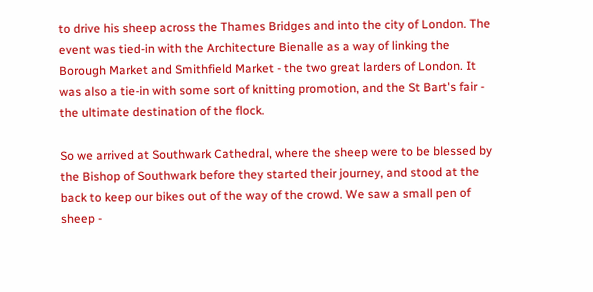to drive his sheep across the Thames Bridges and into the city of London. The event was tied-in with the Architecture Bienalle as a way of linking the Borough Market and Smithfield Market - the two great larders of London. It was also a tie-in with some sort of knitting promotion, and the St Bart's fair - the ultimate destination of the flock.

So we arrived at Southwark Cathedral, where the sheep were to be blessed by the Bishop of Southwark before they started their journey, and stood at the back to keep our bikes out of the way of the crowd. We saw a small pen of sheep -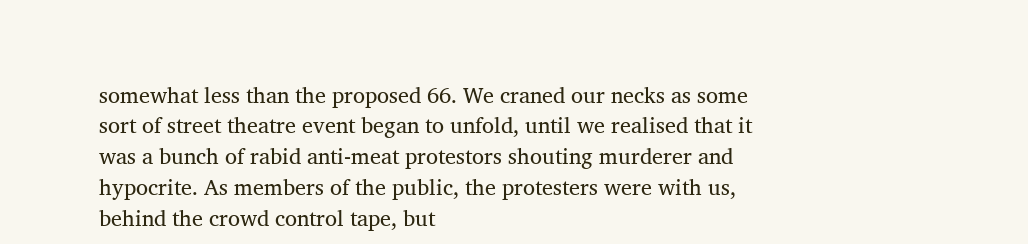somewhat less than the proposed 66. We craned our necks as some sort of street theatre event began to unfold, until we realised that it was a bunch of rabid anti-meat protestors shouting murderer and hypocrite. As members of the public, the protesters were with us, behind the crowd control tape, but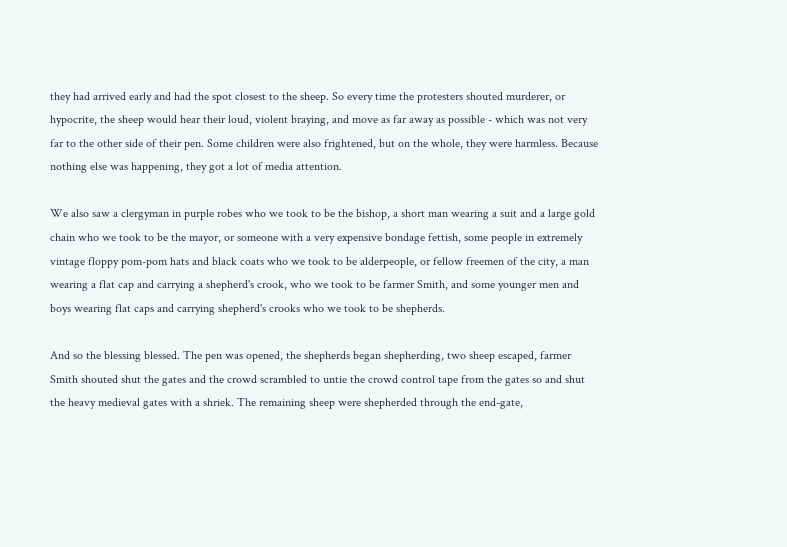they had arrived early and had the spot closest to the sheep. So every time the protesters shouted murderer, or hypocrite, the sheep would hear their loud, violent braying, and move as far away as possible - which was not very far to the other side of their pen. Some children were also frightened, but on the whole, they were harmless. Because nothing else was happening, they got a lot of media attention.

We also saw a clergyman in purple robes who we took to be the bishop, a short man wearing a suit and a large gold chain who we took to be the mayor, or someone with a very expensive bondage fettish, some people in extremely vintage floppy pom-pom hats and black coats who we took to be alderpeople, or fellow freemen of the city, a man wearing a flat cap and carrying a shepherd's crook, who we took to be farmer Smith, and some younger men and boys wearing flat caps and carrying shepherd's crooks who we took to be shepherds.

And so the blessing blessed. The pen was opened, the shepherds began shepherding, two sheep escaped, farmer Smith shouted shut the gates and the crowd scrambled to untie the crowd control tape from the gates so and shut the heavy medieval gates with a shriek. The remaining sheep were shepherded through the end-gate,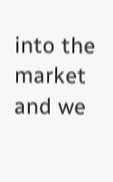into the market and we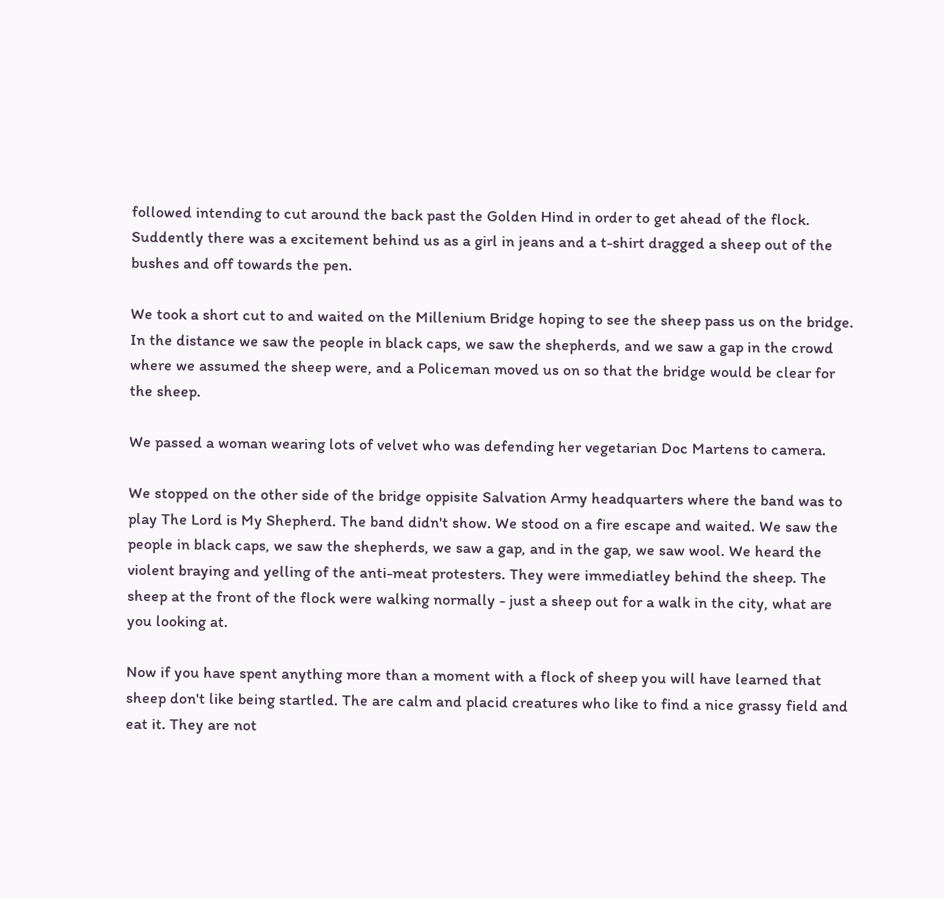followed intending to cut around the back past the Golden Hind in order to get ahead of the flock. Suddently there was a excitement behind us as a girl in jeans and a t-shirt dragged a sheep out of the bushes and off towards the pen.

We took a short cut to and waited on the Millenium Bridge hoping to see the sheep pass us on the bridge. In the distance we saw the people in black caps, we saw the shepherds, and we saw a gap in the crowd where we assumed the sheep were, and a Policeman moved us on so that the bridge would be clear for the sheep.

We passed a woman wearing lots of velvet who was defending her vegetarian Doc Martens to camera.

We stopped on the other side of the bridge oppisite Salvation Army headquarters where the band was to play The Lord is My Shepherd. The band didn't show. We stood on a fire escape and waited. We saw the people in black caps, we saw the shepherds, we saw a gap, and in the gap, we saw wool. We heard the violent braying and yelling of the anti-meat protesters. They were immediatley behind the sheep. The sheep at the front of the flock were walking normally - just a sheep out for a walk in the city, what are you looking at.

Now if you have spent anything more than a moment with a flock of sheep you will have learned that sheep don't like being startled. The are calm and placid creatures who like to find a nice grassy field and eat it. They are not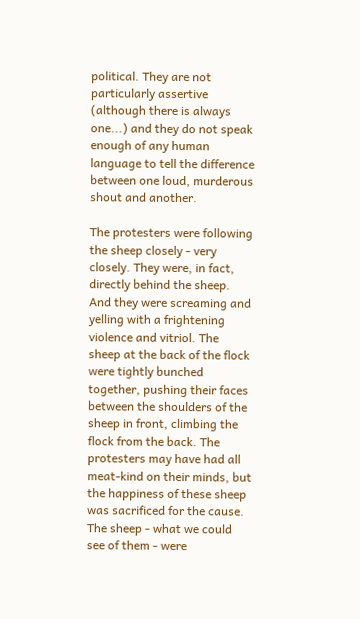political. They are not particularly assertive (although there is always one...) and they do not speak enough of any human language to tell the difference between one loud, murderous shout and another.

The protesters were following the sheep closely - very closely. They were, in fact, directly behind the sheep. And they were screaming and yelling with a frightening violence and vitriol. The sheep at the back of the flock were tightly bunched together, pushing their faces between the shoulders of the sheep in front, climbing the flock from the back. The protesters may have had all meat-kind on their minds, but the happiness of these sheep was sacrificed for the cause. The sheep - what we could see of them - were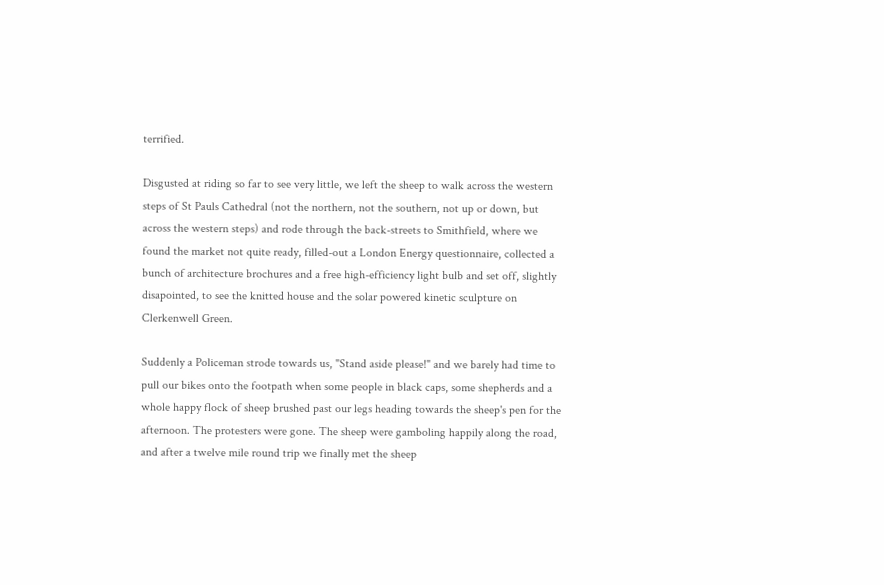terrified.

Disgusted at riding so far to see very little, we left the sheep to walk across the western steps of St Pauls Cathedral (not the northern, not the southern, not up or down, but across the western steps) and rode through the back-streets to Smithfield, where we found the market not quite ready, filled-out a London Energy questionnaire, collected a bunch of architecture brochures and a free high-efficiency light bulb and set off, slightly disapointed, to see the knitted house and the solar powered kinetic sculpture on Clerkenwell Green.

Suddenly a Policeman strode towards us, "Stand aside please!" and we barely had time to pull our bikes onto the footpath when some people in black caps, some shepherds and a whole happy flock of sheep brushed past our legs heading towards the sheep's pen for the afternoon. The protesters were gone. The sheep were gamboling happily along the road, and after a twelve mile round trip we finally met the sheep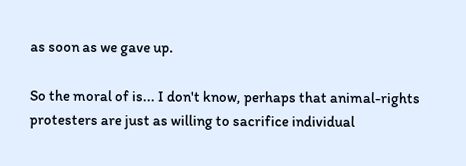as soon as we gave up.

So the moral of is... I don't know, perhaps that animal-rights protesters are just as willing to sacrifice individual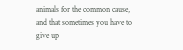animals for the common cause, and that sometimes you have to give up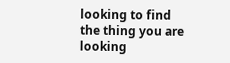looking to find the thing you are looking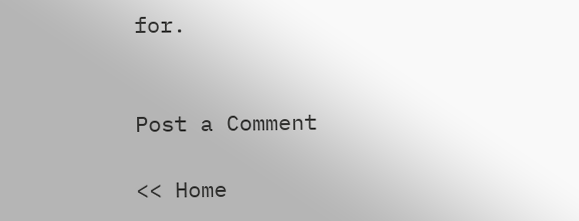for.


Post a Comment

<< Home